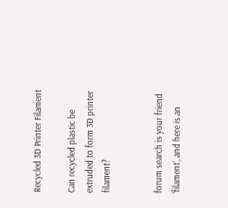Recycled 3D Printer Filament

Can recycled plastic be extruded to form 3D printer filament?


forum search is your friend ‘filament‘, and here is an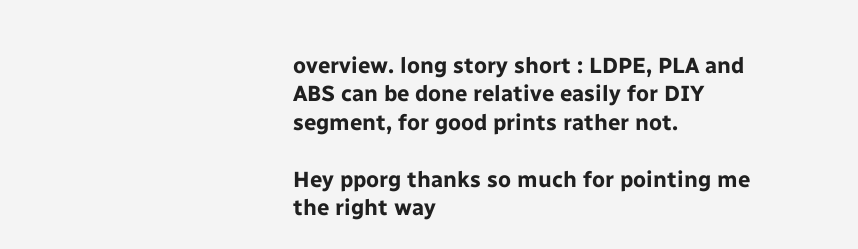overview. long story short : LDPE, PLA and ABS can be done relative easily for DIY segment, for good prints rather not.

Hey pporg thanks so much for pointing me the right way